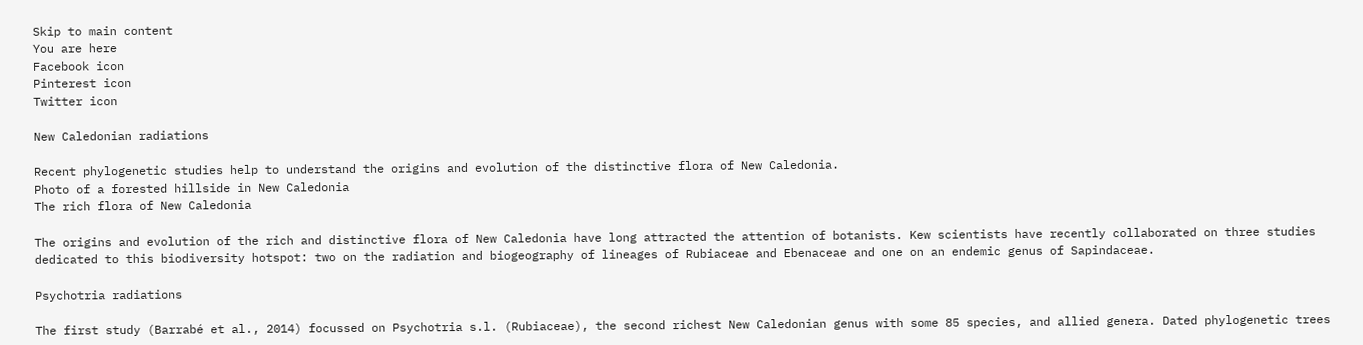Skip to main content
You are here
Facebook icon
Pinterest icon
Twitter icon

New Caledonian radiations

Recent phylogenetic studies help to understand the origins and evolution of the distinctive flora of New Caledonia.
Photo of a forested hillside in New Caledonia
The rich flora of New Caledonia

The origins and evolution of the rich and distinctive flora of New Caledonia have long attracted the attention of botanists. Kew scientists have recently collaborated on three studies dedicated to this biodiversity hotspot: two on the radiation and biogeography of lineages of Rubiaceae and Ebenaceae and one on an endemic genus of Sapindaceae.

Psychotria radiations

The first study (Barrabé et al., 2014) focussed on Psychotria s.l. (Rubiaceae), the second richest New Caledonian genus with some 85 species, and allied genera. Dated phylogenetic trees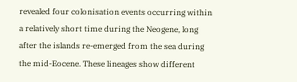revealed four colonisation events occurring within a relatively short time during the Neogene, long after the islands re-emerged from the sea during the mid-Eocene. These lineages show different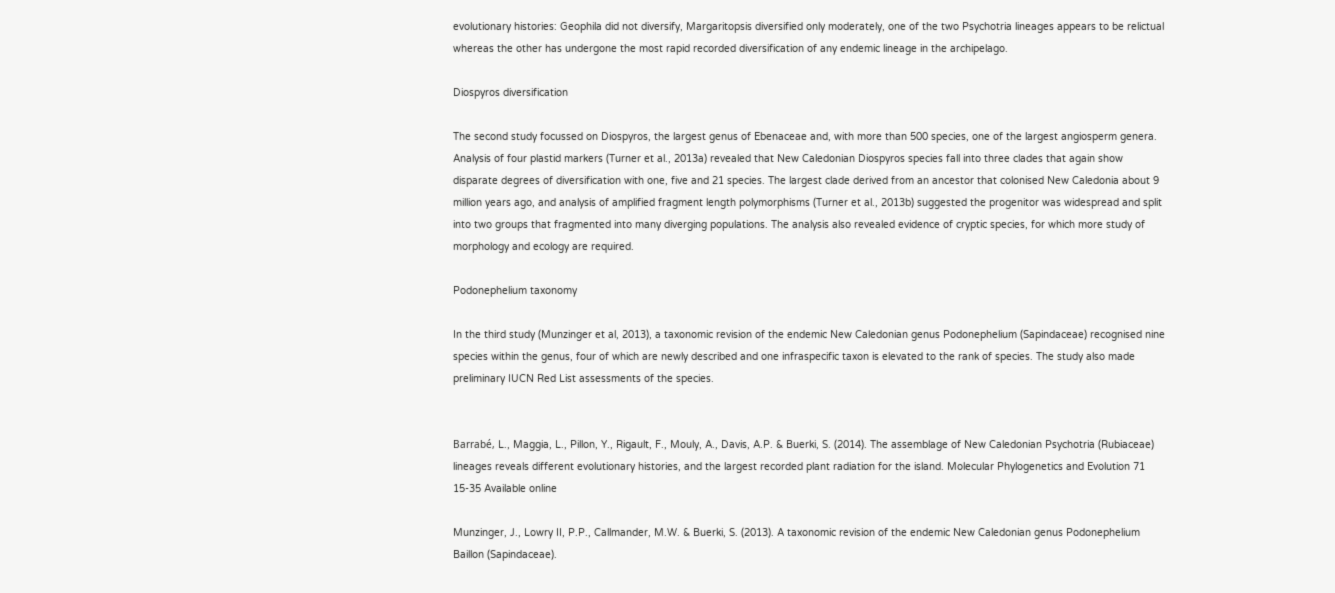evolutionary histories: Geophila did not diversify, Margaritopsis diversified only moderately, one of the two Psychotria lineages appears to be relictual whereas the other has undergone the most rapid recorded diversification of any endemic lineage in the archipelago.

Diospyros diversification

The second study focussed on Diospyros, the largest genus of Ebenaceae and, with more than 500 species, one of the largest angiosperm genera. Analysis of four plastid markers (Turner et al., 2013a) revealed that New Caledonian Diospyros species fall into three clades that again show disparate degrees of diversification with one, five and 21 species. The largest clade derived from an ancestor that colonised New Caledonia about 9 million years ago, and analysis of amplified fragment length polymorphisms (Turner et al., 2013b) suggested the progenitor was widespread and split into two groups that fragmented into many diverging populations. The analysis also revealed evidence of cryptic species, for which more study of morphology and ecology are required.

Podonephelium taxonomy

In the third study (Munzinger et al, 2013), a taxonomic revision of the endemic New Caledonian genus Podonephelium (Sapindaceae) recognised nine species within the genus, four of which are newly described and one infraspecific taxon is elevated to the rank of species. The study also made preliminary IUCN Red List assessments of the species.


Barrabé, L., Maggia, L., Pillon, Y., Rigault, F., Mouly, A., Davis, A.P. & Buerki, S. (2014). The assemblage of New Caledonian Psychotria (Rubiaceae) lineages reveals different evolutionary histories, and the largest recorded plant radiation for the island. Molecular Phylogenetics and Evolution 71 15-35 Available online

Munzinger, J., Lowry II, P.P., Callmander, M.W. & Buerki, S. (2013). A taxonomic revision of the endemic New Caledonian genus Podonephelium Baillon (Sapindaceae).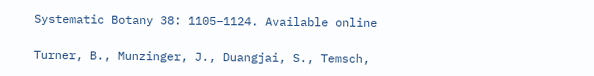Systematic Botany 38: 1105–1124. Available online

Turner, B., Munzinger, J., Duangjai, S., Temsch,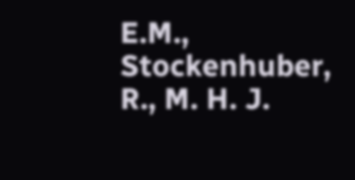E.M.,  Stockenhuber, R., M. H. J.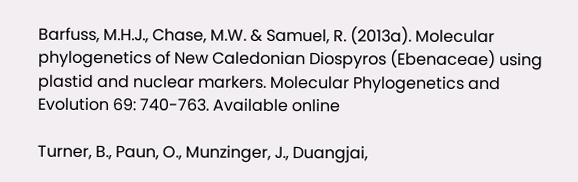Barfuss, M.H.J., Chase, M.W. & Samuel, R. (2013a). Molecular phylogenetics of New Caledonian Diospyros (Ebenaceae) using plastid and nuclear markers. Molecular Phylogenetics and Evolution 69: 740-763. Available online

Turner, B., Paun, O., Munzinger, J., Duangjai,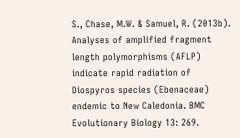S., Chase, M.W. & Samuel, R. (2013b). Analyses of amplified fragment length polymorphisms (AFLP) indicate rapid radiation of Diospyros species (Ebenaceae) endemic to New Caledonia. BMC Evolutionary Biology 13: 269.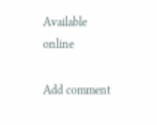Available online

Add comment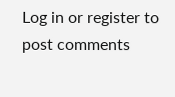Log in or register to post comments